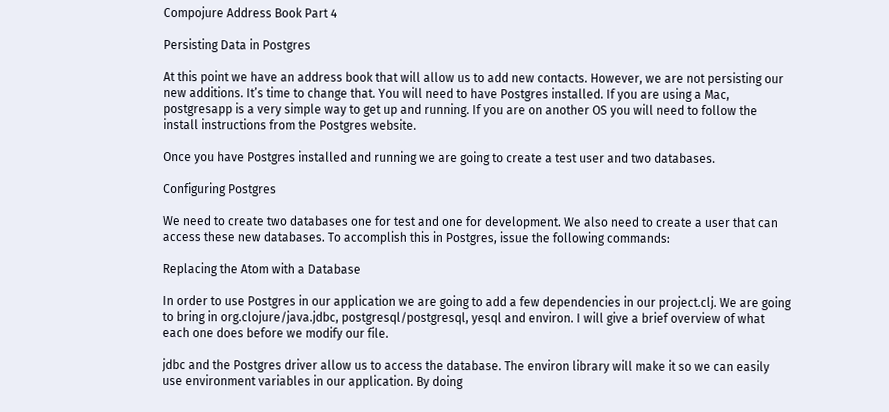Compojure Address Book Part 4

Persisting Data in Postgres

At this point we have an address book that will allow us to add new contacts. However, we are not persisting our new additions. It’s time to change that. You will need to have Postgres installed. If you are using a Mac, postgresapp is a very simple way to get up and running. If you are on another OS you will need to follow the install instructions from the Postgres website.

Once you have Postgres installed and running we are going to create a test user and two databases.

Configuring Postgres

We need to create two databases one for test and one for development. We also need to create a user that can access these new databases. To accomplish this in Postgres, issue the following commands:

Replacing the Atom with a Database

In order to use Postgres in our application we are going to add a few dependencies in our project.clj. We are going to bring in org.clojure/java.jdbc, postgresql/postgresql, yesql and environ. I will give a brief overview of what each one does before we modify our file.

jdbc and the Postgres driver allow us to access the database. The environ library will make it so we can easily use environment variables in our application. By doing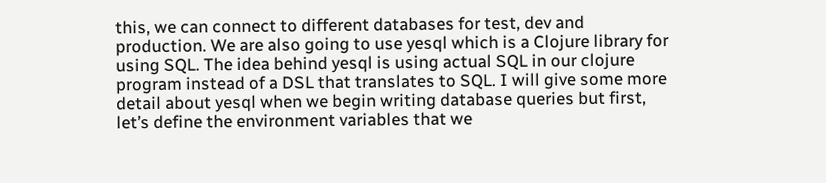this, we can connect to different databases for test, dev and production. We are also going to use yesql which is a Clojure library for using SQL. The idea behind yesql is using actual SQL in our clojure program instead of a DSL that translates to SQL. I will give some more detail about yesql when we begin writing database queries but first, let’s define the environment variables that we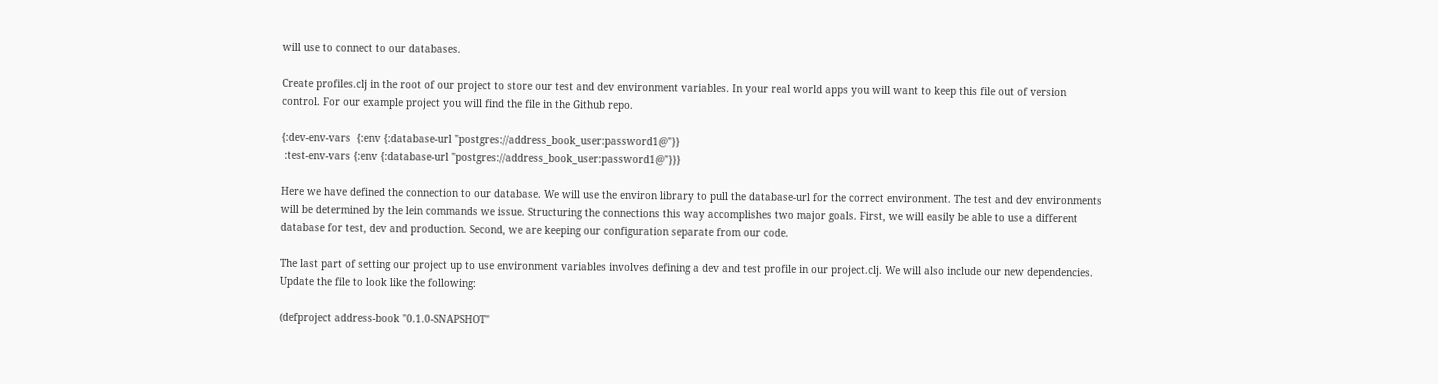will use to connect to our databases.

Create profiles.clj in the root of our project to store our test and dev environment variables. In your real world apps you will want to keep this file out of version control. For our example project you will find the file in the Github repo.

{:dev-env-vars  {:env {:database-url "postgres://address_book_user:password1@"}}
 :test-env-vars {:env {:database-url "postgres://address_book_user:password1@"}}}

Here we have defined the connection to our database. We will use the environ library to pull the database-url for the correct environment. The test and dev environments will be determined by the lein commands we issue. Structuring the connections this way accomplishes two major goals. First, we will easily be able to use a different database for test, dev and production. Second, we are keeping our configuration separate from our code.

The last part of setting our project up to use environment variables involves defining a dev and test profile in our project.clj. We will also include our new dependencies. Update the file to look like the following:

(defproject address-book "0.1.0-SNAPSHOT"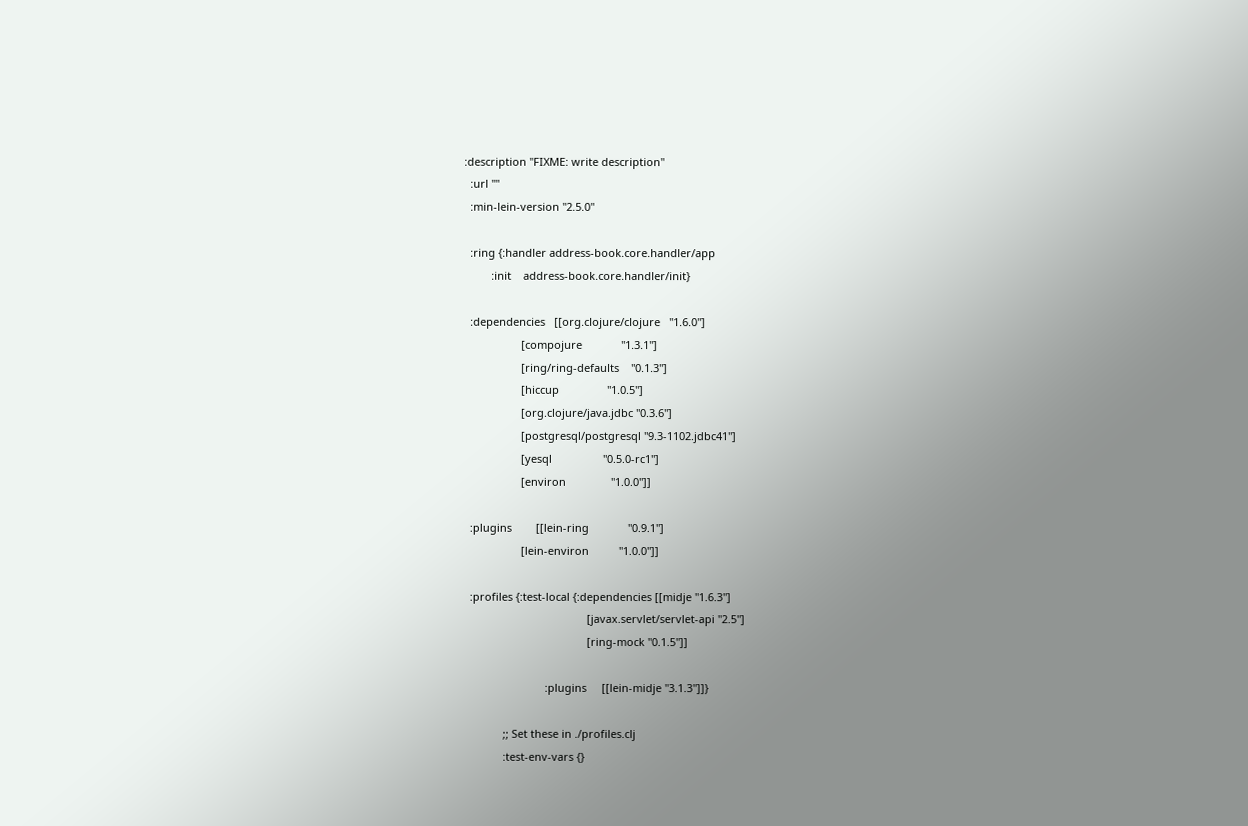:description "FIXME: write description"
  :url ""
  :min-lein-version "2.5.0"

  :ring {:handler address-book.core.handler/app
         :init    address-book.core.handler/init}

  :dependencies   [[org.clojure/clojure   "1.6.0"]
                   [compojure             "1.3.1"]
                   [ring/ring-defaults    "0.1.3"]
                   [hiccup                "1.0.5"]
                   [org.clojure/java.jdbc "0.3.6"]
                   [postgresql/postgresql "9.3-1102.jdbc41"]
                   [yesql                 "0.5.0-rc1"]
                   [environ               "1.0.0"]]

  :plugins        [[lein-ring             "0.9.1"]
                   [lein-environ          "1.0.0"]]

  :profiles {:test-local {:dependencies [[midje "1.6.3"]
                                         [javax.servlet/servlet-api "2.5"]
                                         [ring-mock "0.1.5"]]

                           :plugins     [[lein-midje "3.1.3"]]}

             ;; Set these in ./profiles.clj
             :test-env-vars {}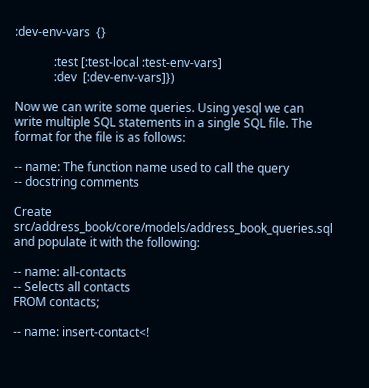:dev-env-vars  {}

             :test [:test-local :test-env-vars]
             :dev  [:dev-env-vars]})

Now we can write some queries. Using yesql we can write multiple SQL statements in a single SQL file. The format for the file is as follows:

-- name: The function name used to call the query
-- docstring comments

Create src/address_book/core/models/address_book_queries.sql and populate it with the following:

-- name: all-contacts
-- Selects all contacts
FROM contacts;

-- name: insert-contact<!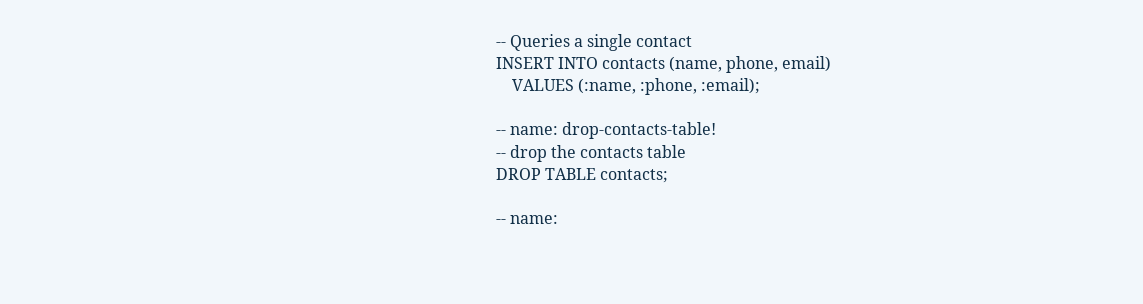-- Queries a single contact
INSERT INTO contacts (name, phone, email)
    VALUES (:name, :phone, :email);

-- name: drop-contacts-table!
-- drop the contacts table
DROP TABLE contacts;

-- name: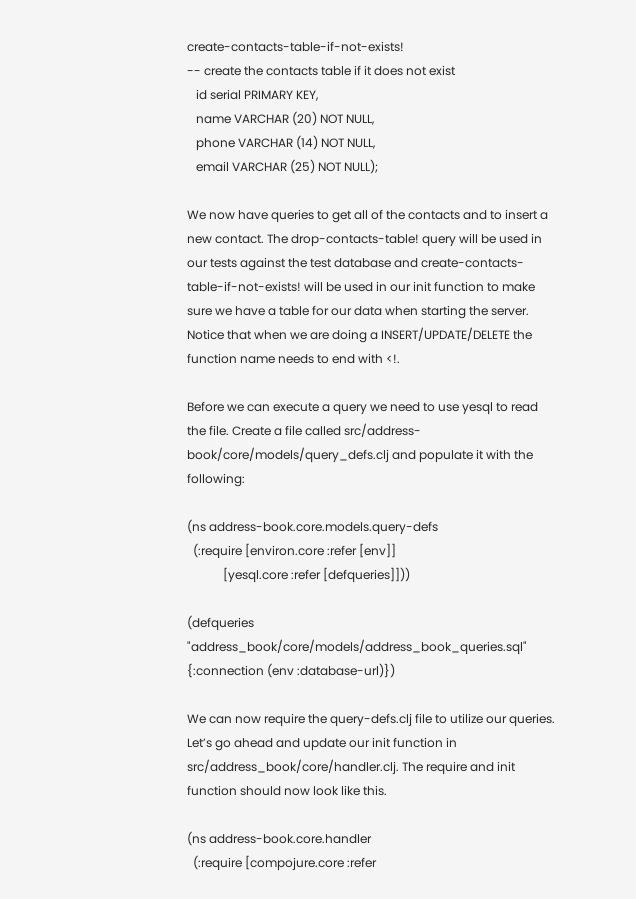create-contacts-table-if-not-exists!
-- create the contacts table if it does not exist
   id serial PRIMARY KEY,
   name VARCHAR (20) NOT NULL,
   phone VARCHAR (14) NOT NULL,
   email VARCHAR (25) NOT NULL);

We now have queries to get all of the contacts and to insert a new contact. The drop-contacts-table! query will be used in our tests against the test database and create-contacts-table-if-not-exists! will be used in our init function to make sure we have a table for our data when starting the server. Notice that when we are doing a INSERT/UPDATE/DELETE the function name needs to end with <!.

Before we can execute a query we need to use yesql to read the file. Create a file called src/address-book/core/models/query_defs.clj and populate it with the following:

(ns address-book.core.models.query-defs
  (:require [environ.core :refer [env]]
            [yesql.core :refer [defqueries]]))

(defqueries "address_book/core/models/address_book_queries.sql" {:connection (env :database-url)})

We can now require the query-defs.clj file to utilize our queries. Let’s go ahead and update our init function in src/address_book/core/handler.clj. The require and init function should now look like this.

(ns address-book.core.handler
  (:require [compojure.core :refer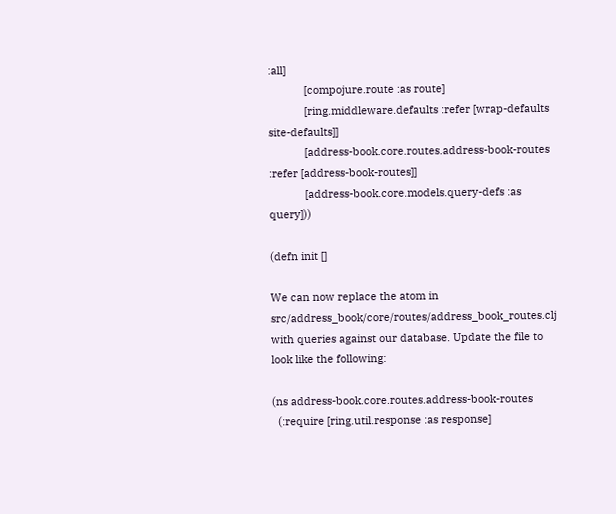:all]
            [compojure.route :as route]
            [ring.middleware.defaults :refer [wrap-defaults site-defaults]]
            [address-book.core.routes.address-book-routes :refer [address-book-routes]]
            [address-book.core.models.query-defs :as query]))

(defn init []

We can now replace the atom in src/address_book/core/routes/address_book_routes.clj with queries against our database. Update the file to look like the following:

(ns address-book.core.routes.address-book-routes
  (:require [ring.util.response :as response]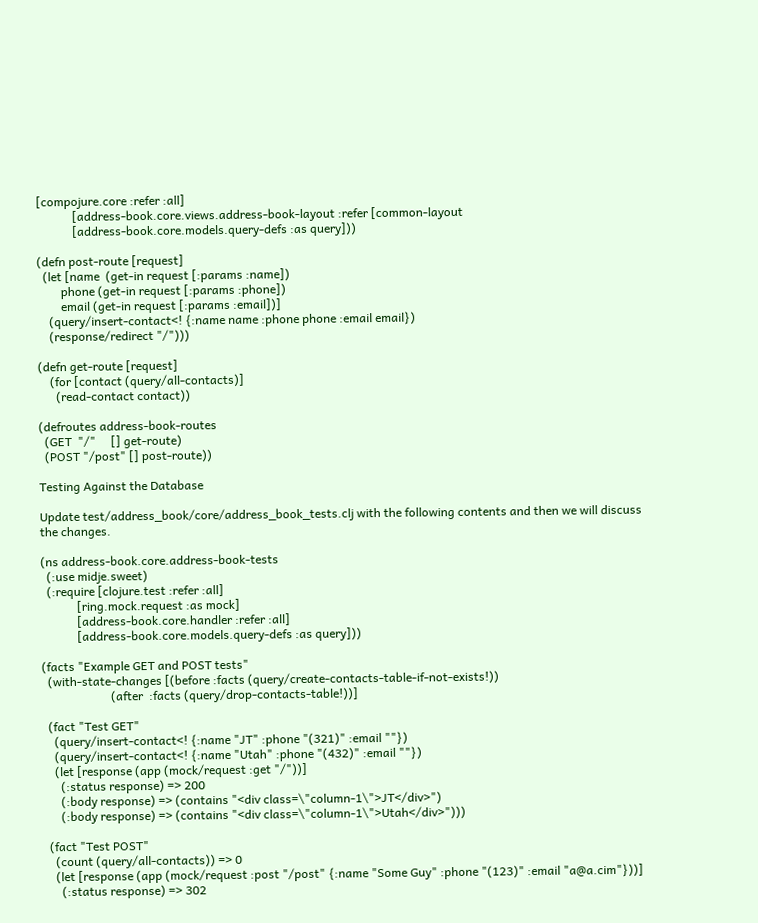[compojure.core :refer :all]
            [address-book.core.views.address-book-layout :refer [common-layout
            [address-book.core.models.query-defs :as query]))

(defn post-route [request]
  (let [name  (get-in request [:params :name])
        phone (get-in request [:params :phone])
        email (get-in request [:params :email])]
    (query/insert-contact<! {:name name :phone phone :email email})
    (response/redirect "/")))

(defn get-route [request]
    (for [contact (query/all-contacts)]
      (read-contact contact))

(defroutes address-book-routes
  (GET  "/"     [] get-route)
  (POST "/post" [] post-route))

Testing Against the Database

Update test/address_book/core/address_book_tests.clj with the following contents and then we will discuss the changes.

(ns address-book.core.address-book-tests
  (:use midje.sweet)
  (:require [clojure.test :refer :all]
            [ring.mock.request :as mock]
            [address-book.core.handler :refer :all]
            [address-book.core.models.query-defs :as query]))

(facts "Example GET and POST tests"
  (with-state-changes [(before :facts (query/create-contacts-table-if-not-exists!))
                       (after  :facts (query/drop-contacts-table!))]

  (fact "Test GET"
    (query/insert-contact<! {:name "JT" :phone "(321)" :email ""})
    (query/insert-contact<! {:name "Utah" :phone "(432)" :email ""})
    (let [response (app (mock/request :get "/"))]
      (:status response) => 200
      (:body response) => (contains "<div class=\"column-1\">JT</div>")
      (:body response) => (contains "<div class=\"column-1\">Utah</div>")))

  (fact "Test POST"
    (count (query/all-contacts)) => 0
    (let [response (app (mock/request :post "/post" {:name "Some Guy" :phone "(123)" :email "a@a.cim"}))]
      (:status response) => 302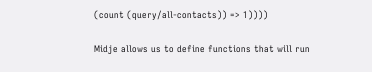(count (query/all-contacts)) => 1))))

Midje allows us to define functions that will run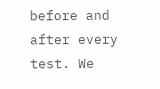before and after every test. We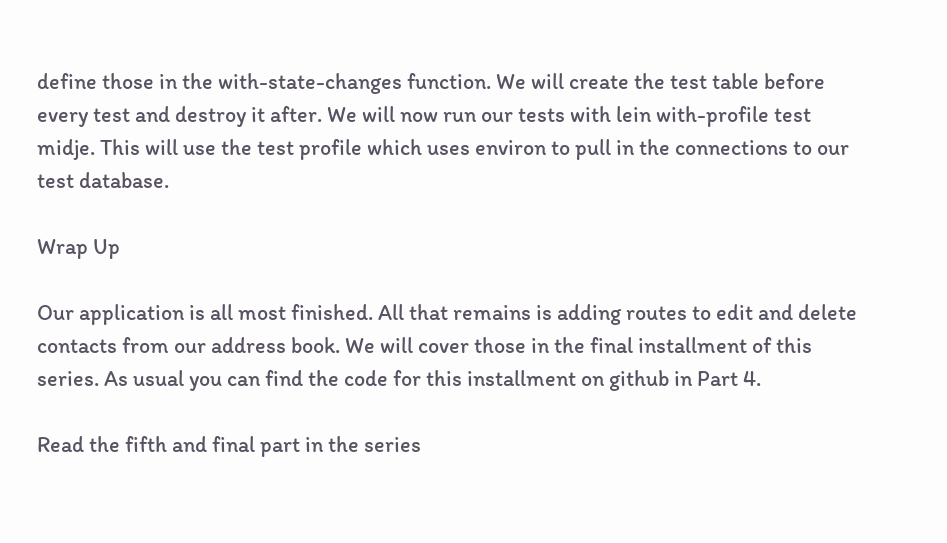define those in the with-state-changes function. We will create the test table before every test and destroy it after. We will now run our tests with lein with-profile test midje. This will use the test profile which uses environ to pull in the connections to our test database.

Wrap Up

Our application is all most finished. All that remains is adding routes to edit and delete contacts from our address book. We will cover those in the final installment of this series. As usual you can find the code for this installment on github in Part 4.

Read the fifth and final part in the series